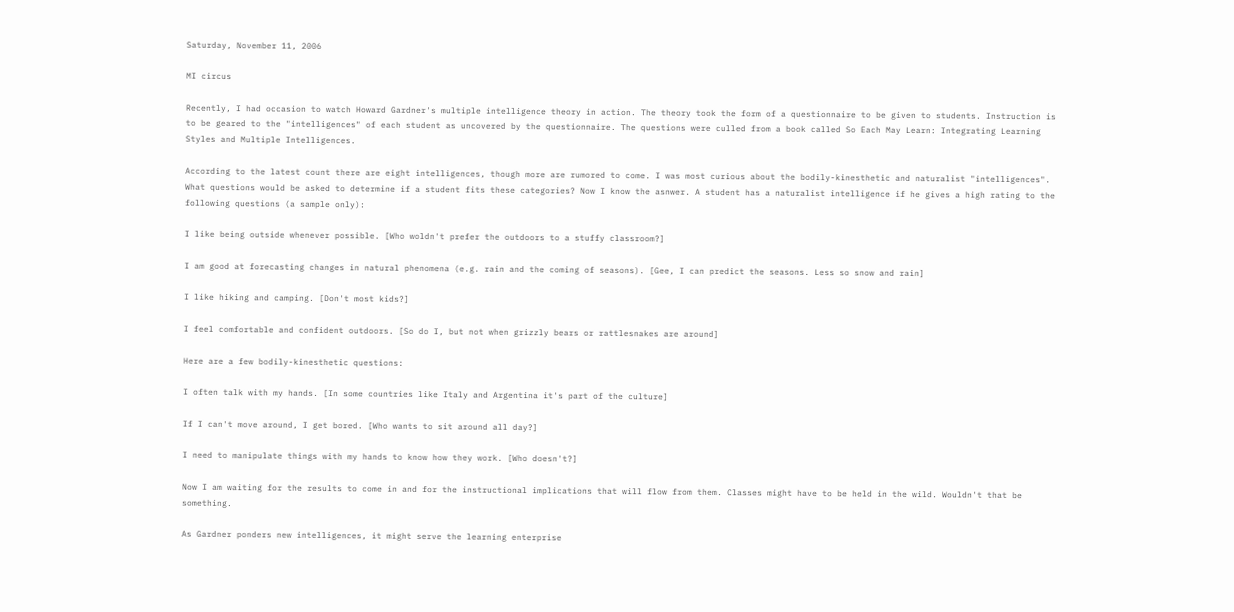Saturday, November 11, 2006

MI circus

Recently, I had occasion to watch Howard Gardner's multiple intelligence theory in action. The theory took the form of a questionnaire to be given to students. Instruction is to be geared to the "intelligences" of each student as uncovered by the questionnaire. The questions were culled from a book called So Each May Learn: Integrating Learning Styles and Multiple Intelligences.

According to the latest count there are eight intelligences, though more are rumored to come. I was most curious about the bodily-kinesthetic and naturalist "intelligences". What questions would be asked to determine if a student fits these categories? Now I know the asnwer. A student has a naturalist intelligence if he gives a high rating to the following questions (a sample only):

I like being outside whenever possible. [Who woldn't prefer the outdoors to a stuffy classroom?]

I am good at forecasting changes in natural phenomena (e.g. rain and the coming of seasons). [Gee, I can predict the seasons. Less so snow and rain]

I like hiking and camping. [Don't most kids?]

I feel comfortable and confident outdoors. [So do I, but not when grizzly bears or rattlesnakes are around]

Here are a few bodily-kinesthetic questions:

I often talk with my hands. [In some countries like Italy and Argentina it's part of the culture]

If I can't move around, I get bored. [Who wants to sit around all day?]

I need to manipulate things with my hands to know how they work. [Who doesn't?]

Now I am waiting for the results to come in and for the instructional implications that will flow from them. Classes might have to be held in the wild. Wouldn't that be something.

As Gardner ponders new intelligences, it might serve the learning enterprise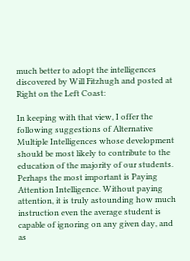much better to adopt the intelligences discovered by Will Fitzhugh and posted at Right on the Left Coast:

In keeping with that view, I offer the following suggestions of Alternative Multiple Intelligences whose development should be most likely to contribute to the education of the majority of our students. Perhaps the most important is Paying Attention Intelligence. Without paying attention, it is truly astounding how much instruction even the average student is capable of ignoring on any given day, and as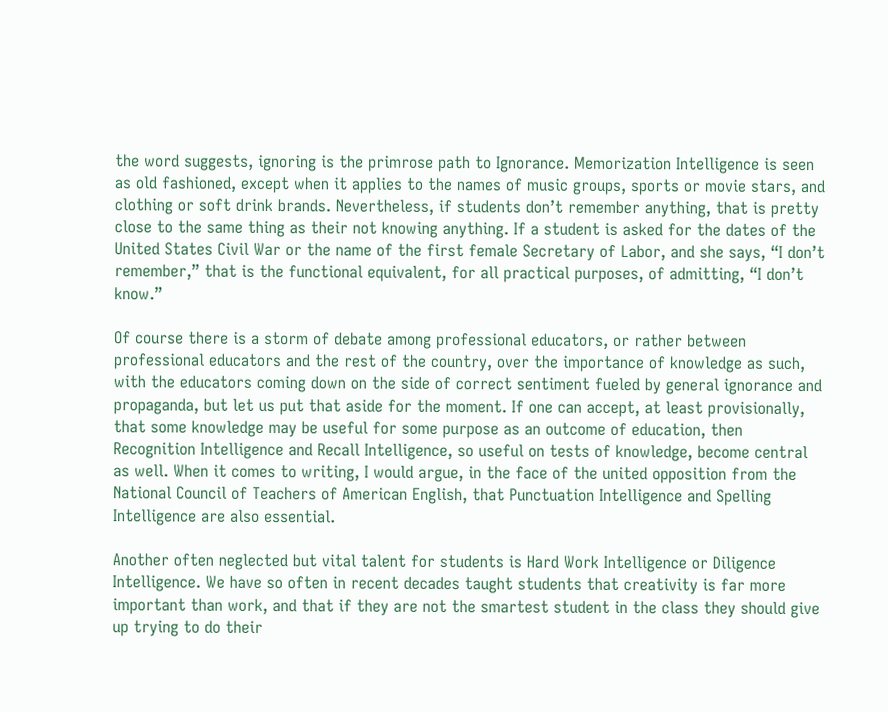the word suggests, ignoring is the primrose path to Ignorance. Memorization Intelligence is seen as old fashioned, except when it applies to the names of music groups, sports or movie stars, and clothing or soft drink brands. Nevertheless, if students don’t remember anything, that is pretty close to the same thing as their not knowing anything. If a student is asked for the dates of the United States Civil War or the name of the first female Secretary of Labor, and she says, “I don’t remember,” that is the functional equivalent, for all practical purposes, of admitting, “I don’t know.”

Of course there is a storm of debate among professional educators, or rather between professional educators and the rest of the country, over the importance of knowledge as such, with the educators coming down on the side of correct sentiment fueled by general ignorance and propaganda, but let us put that aside for the moment. If one can accept, at least provisionally, that some knowledge may be useful for some purpose as an outcome of education, then Recognition Intelligence and Recall Intelligence, so useful on tests of knowledge, become central as well. When it comes to writing, I would argue, in the face of the united opposition from the National Council of Teachers of American English, that Punctuation Intelligence and Spelling Intelligence are also essential.

Another often neglected but vital talent for students is Hard Work Intelligence or Diligence Intelligence. We have so often in recent decades taught students that creativity is far more important than work, and that if they are not the smartest student in the class they should give up trying to do their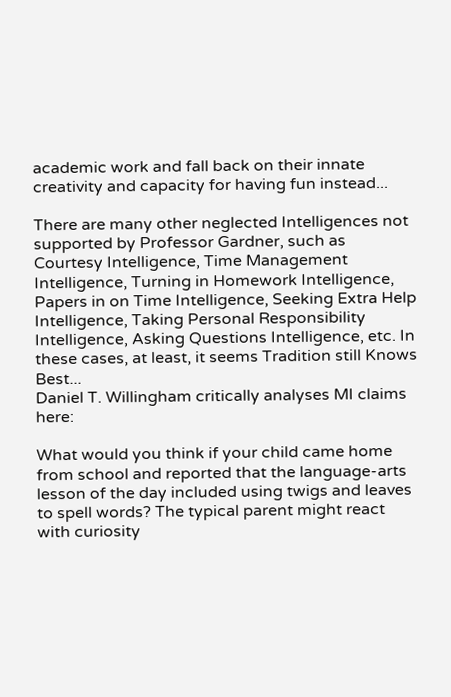academic work and fall back on their innate creativity and capacity for having fun instead...

There are many other neglected Intelligences not supported by Professor Gardner, such as Courtesy Intelligence, Time Management Intelligence, Turning in Homework Intelligence, Papers in on Time Intelligence, Seeking Extra Help Intelligence, Taking Personal Responsibility Intelligence, Asking Questions Intelligence, etc. In these cases, at least, it seems Tradition still Knows Best...
Daniel T. Willingham critically analyses MI claims here:

What would you think if your child came home from school and reported that the language-arts lesson of the day included using twigs and leaves to spell words? The typical parent might react with curiosity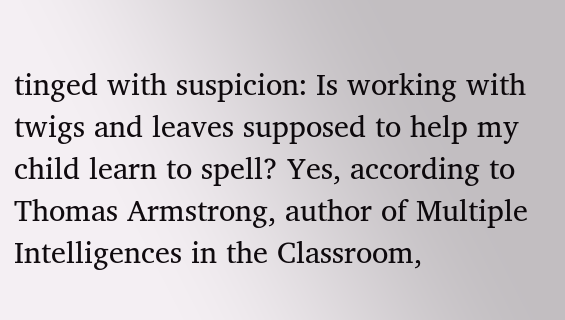tinged with suspicion: Is working with twigs and leaves supposed to help my child learn to spell? Yes, according to Thomas Armstrong, author of Multiple Intelligences in the Classroom,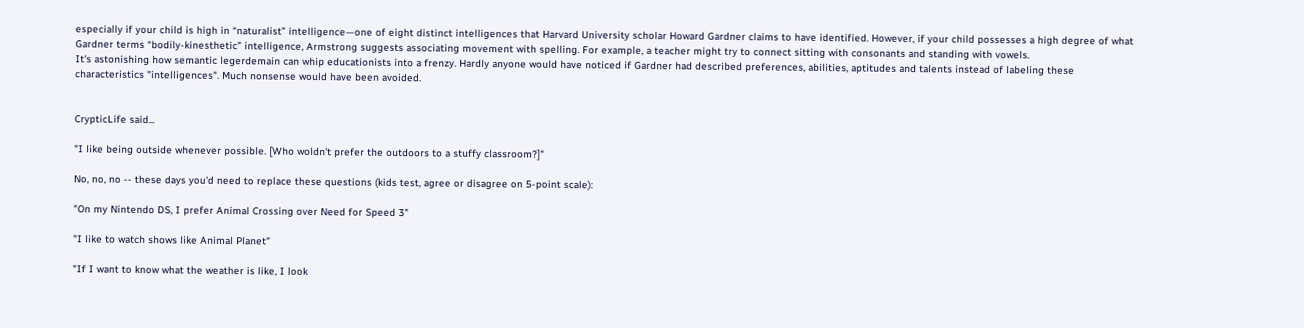especially if your child is high in “naturalist” intelligence—one of eight distinct intelligences that Harvard University scholar Howard Gardner claims to have identified. However, if your child possesses a high degree of what Gardner terms “bodily-kinesthetic” intelligence, Armstrong suggests associating movement with spelling. For example, a teacher might try to connect sitting with consonants and standing with vowels.
It's astonishing how semantic legerdemain can whip educationists into a frenzy. Hardly anyone would have noticed if Gardner had described preferences, abilities, aptitudes and talents instead of labeling these characteristics "intelligences". Much nonsense would have been avoided.


CrypticLife said...

"I like being outside whenever possible. [Who woldn't prefer the outdoors to a stuffy classroom?]"

No, no, no -- these days you'd need to replace these questions (kids test, agree or disagree on 5-point scale):

"On my Nintendo DS, I prefer Animal Crossing over Need for Speed 3"

"I like to watch shows like Animal Planet"

"If I want to know what the weather is like, I look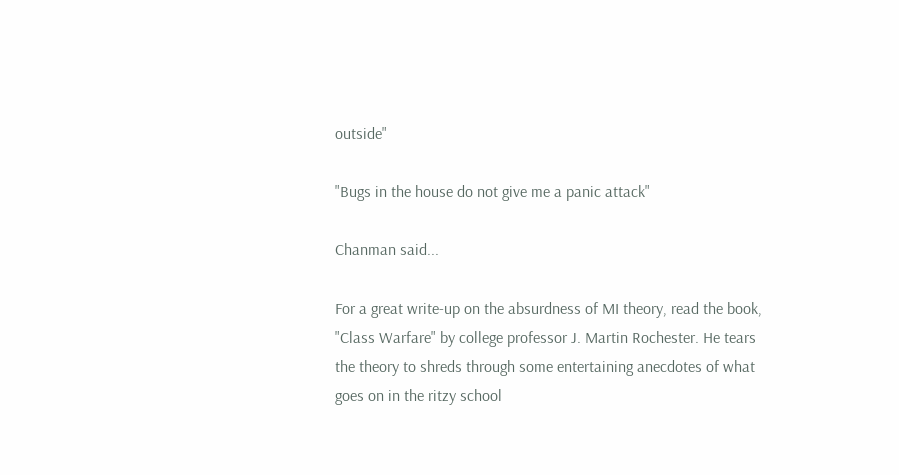outside"

"Bugs in the house do not give me a panic attack"

Chanman said...

For a great write-up on the absurdness of MI theory, read the book, "Class Warfare" by college professor J. Martin Rochester. He tears the theory to shreds through some entertaining anecdotes of what goes on in the ritzy school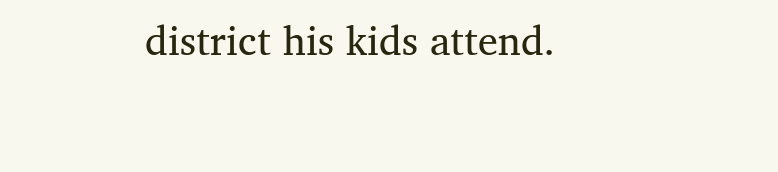district his kids attend.